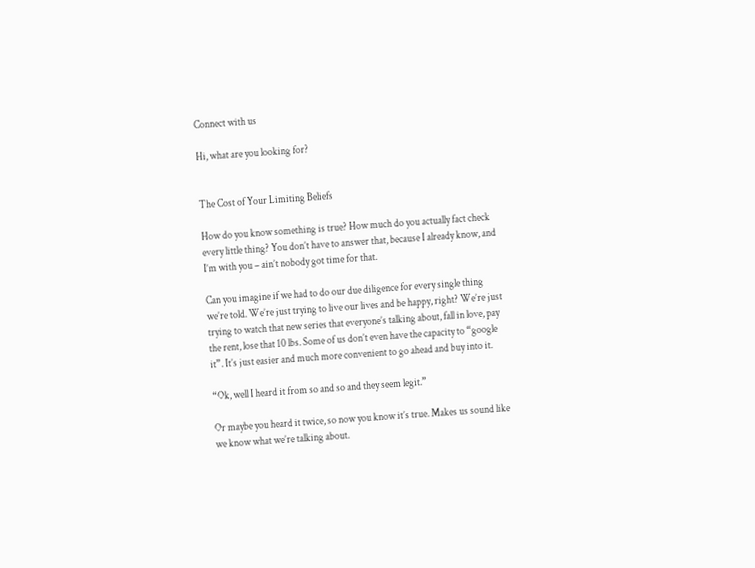Connect with us

Hi, what are you looking for?


The Cost of Your Limiting Beliefs

How do you know something is true? How much do you actually fact check every little thing? You don’t have to answer that, because I already know, and I’m with you – ain’t nobody got time for that.

Can you imagine if we had to do our due diligence for every single thing we’re told. We’re just trying to live our lives and be happy, right? We’re just trying to watch that new series that everyone’s talking about, fall in love, pay the rent, lose that 10 lbs. Some of us don’t even have the capacity to “google it”. It’s just easier and much more convenient to go ahead and buy into it.

“Ok, well I heard it from so and so and they seem legit.”

Or maybe you heard it twice, so now you know it’s true. Makes us sound like we know what we’re talking about.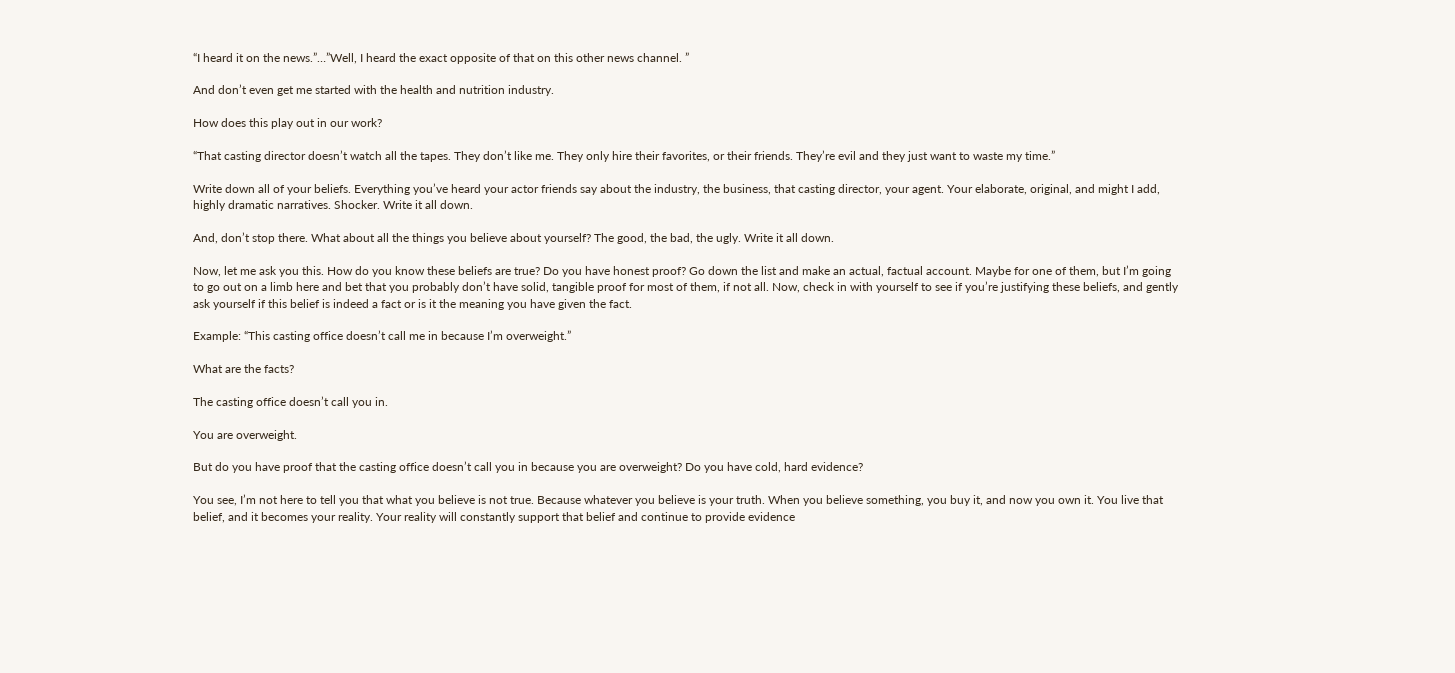“I heard it on the news.”…”Well, I heard the exact opposite of that on this other news channel. ”

And don’t even get me started with the health and nutrition industry.

How does this play out in our work?

“That casting director doesn’t watch all the tapes. They don’t like me. They only hire their favorites, or their friends. They’re evil and they just want to waste my time.”

Write down all of your beliefs. Everything you’ve heard your actor friends say about the industry, the business, that casting director, your agent. Your elaborate, original, and might I add, highly dramatic narratives. Shocker. Write it all down.

And, don’t stop there. What about all the things you believe about yourself? The good, the bad, the ugly. Write it all down.

Now, let me ask you this. How do you know these beliefs are true? Do you have honest proof? Go down the list and make an actual, factual account. Maybe for one of them, but I’m going to go out on a limb here and bet that you probably don’t have solid, tangible proof for most of them, if not all. Now, check in with yourself to see if you’re justifying these beliefs, and gently ask yourself if this belief is indeed a fact or is it the meaning you have given the fact.

Example: “This casting office doesn’t call me in because I’m overweight.”

What are the facts?

The casting office doesn’t call you in.

You are overweight.

But do you have proof that the casting office doesn’t call you in because you are overweight? Do you have cold, hard evidence?

You see, I’m not here to tell you that what you believe is not true. Because whatever you believe is your truth. When you believe something, you buy it, and now you own it. You live that belief, and it becomes your reality. Your reality will constantly support that belief and continue to provide evidence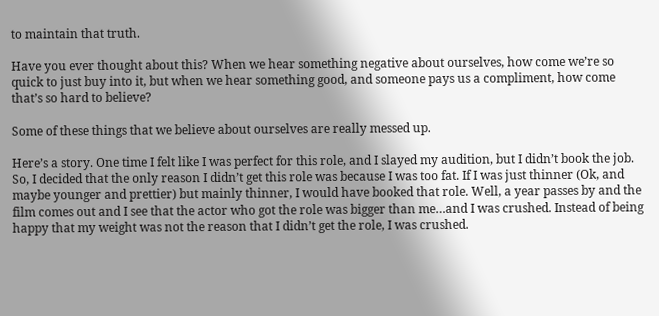to maintain that truth.

Have you ever thought about this? When we hear something negative about ourselves, how come we’re so quick to just buy into it, but when we hear something good, and someone pays us a compliment, how come that’s so hard to believe?

Some of these things that we believe about ourselves are really messed up.

Here’s a story. One time I felt like I was perfect for this role, and I slayed my audition, but I didn’t book the job. So, I decided that the only reason I didn’t get this role was because I was too fat. If I was just thinner (Ok, and maybe younger and prettier) but mainly thinner, I would have booked that role. Well, a year passes by and the film comes out and I see that the actor who got the role was bigger than me…and I was crushed. Instead of being happy that my weight was not the reason that I didn’t get the role, I was crushed.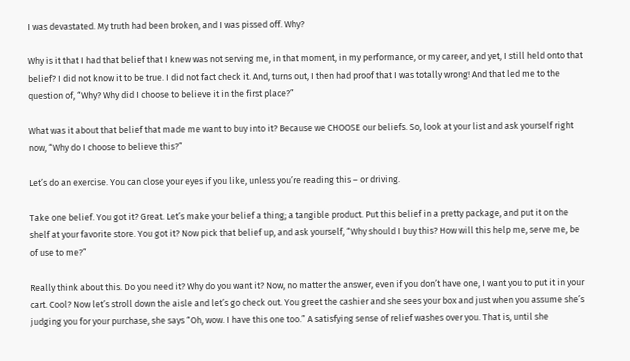I was devastated. My truth had been broken, and I was pissed off. Why?

Why is it that I had that belief that I knew was not serving me, in that moment, in my performance, or my career, and yet, I still held onto that belief? I did not know it to be true. I did not fact check it. And, turns out, I then had proof that I was totally wrong! And that led me to the question of, “Why? Why did I choose to believe it in the first place?”

What was it about that belief that made me want to buy into it? Because we CHOOSE our beliefs. So, look at your list and ask yourself right now, “Why do I choose to believe this?”

Let’s do an exercise. You can close your eyes if you like, unless you’re reading this – or driving.

Take one belief. You got it? Great. Let’s make your belief a thing; a tangible product. Put this belief in a pretty package, and put it on the shelf at your favorite store. You got it? Now pick that belief up, and ask yourself, “Why should I buy this? How will this help me, serve me, be of use to me?”

Really think about this. Do you need it? Why do you want it? Now, no matter the answer, even if you don’t have one, I want you to put it in your cart. Cool? Now let’s stroll down the aisle and let’s go check out. You greet the cashier and she sees your box and just when you assume she’s judging you for your purchase, she says “Oh, wow. I have this one too.” A satisfying sense of relief washes over you. That is, until she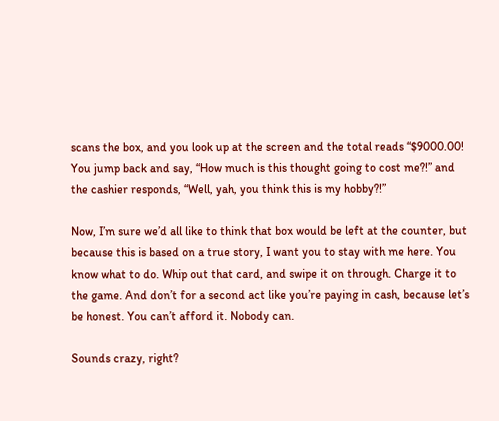scans the box, and you look up at the screen and the total reads “$9000.00! You jump back and say, “How much is this thought going to cost me?!” and the cashier responds, “Well, yah, you think this is my hobby?!”

Now, I’m sure we’d all like to think that box would be left at the counter, but because this is based on a true story, I want you to stay with me here. You know what to do. Whip out that card, and swipe it on through. Charge it to the game. And don’t for a second act like you’re paying in cash, because let’s be honest. You can’t afford it. Nobody can.

Sounds crazy, right?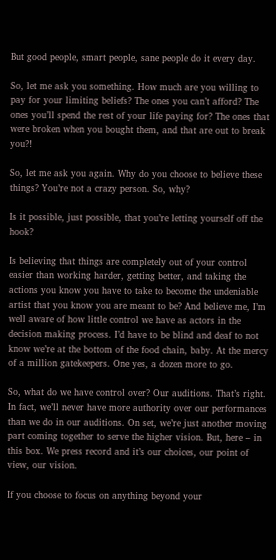But good people, smart people, sane people do it every day.

So, let me ask you something. How much are you willing to pay for your limiting beliefs? The ones you can’t afford? The ones you’ll spend the rest of your life paying for? The ones that were broken when you bought them, and that are out to break you?!

So, let me ask you again. Why do you choose to believe these things? You’re not a crazy person. So, why?

Is it possible, just possible, that you’re letting yourself off the hook?

Is believing that things are completely out of your control easier than working harder, getting better, and taking the actions you know you have to take to become the undeniable artist that you know you are meant to be? And believe me, I’m well aware of how little control we have as actors in the decision making process. I’d have to be blind and deaf to not know we’re at the bottom of the food chain, baby. At the mercy of a million gatekeepers. One yes, a dozen more to go.

So, what do we have control over? Our auditions. That’s right. In fact, we’ll never have more authority over our performances than we do in our auditions. On set, we’re just another moving part coming together to serve the higher vision. But, here – in this box. We press record and it’s our choices, our point of view, our vision.

If you choose to focus on anything beyond your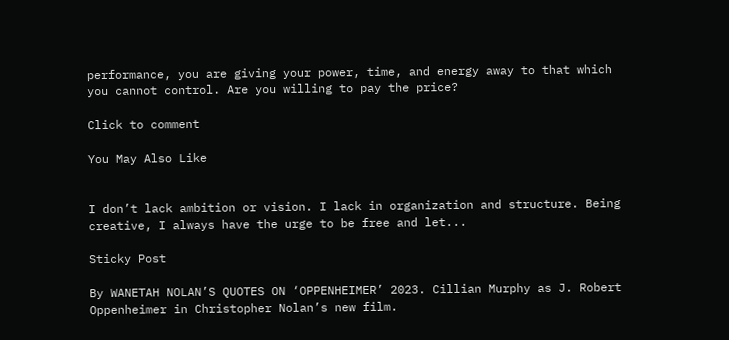performance, you are giving your power, time, and energy away to that which you cannot control. Are you willing to pay the price?

Click to comment

You May Also Like


I don’t lack ambition or vision. I lack in organization and structure. Being creative, I always have the urge to be free and let...

Sticky Post

By WANETAH NOLAN’S QUOTES ON ‘OPPENHEIMER’ 2023. Cillian Murphy as J. Robert Oppenheimer in Christopher Nolan’s new film.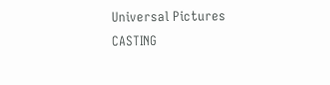Universal Pictures CASTING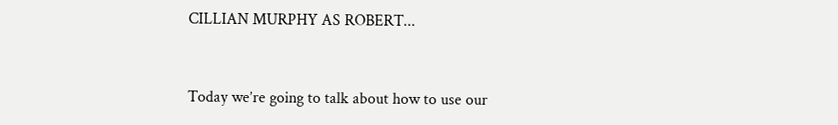CILLIAN MURPHY AS ROBERT...


Today we’re going to talk about how to use our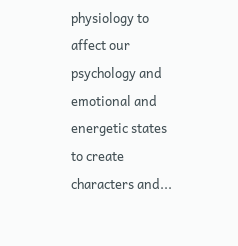physiology to affect our psychology and emotional and energetic states to create characters and...